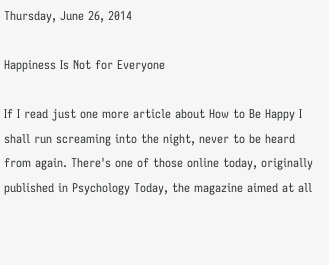Thursday, June 26, 2014

Happiness Is Not for Everyone

If I read just one more article about How to Be Happy I shall run screaming into the night, never to be heard from again. There's one of those online today, originally published in Psychology Today, the magazine aimed at all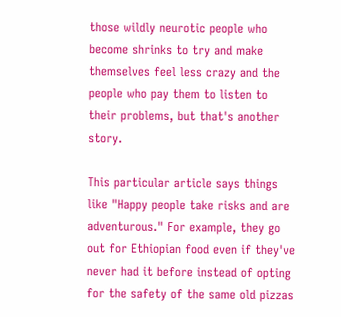those wildly neurotic people who become shrinks to try and make themselves feel less crazy and the people who pay them to listen to their problems, but that's another story.

This particular article says things like "Happy people take risks and are adventurous." For example, they go out for Ethiopian food even if they've never had it before instead of opting for the safety of the same old pizzas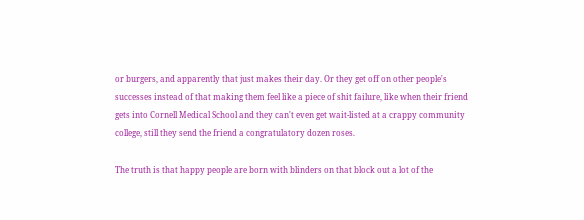or burgers, and apparently that just makes their day. Or they get off on other people's successes instead of that making them feel like a piece of shit failure, like when their friend gets into Cornell Medical School and they can't even get wait-listed at a crappy community college, still they send the friend a congratulatory dozen roses.

The truth is that happy people are born with blinders on that block out a lot of the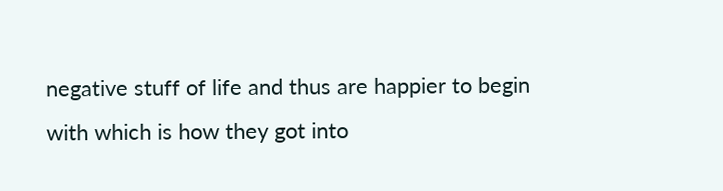negative stuff of life and thus are happier to begin with which is how they got into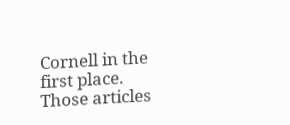Cornell in the first place. Those articles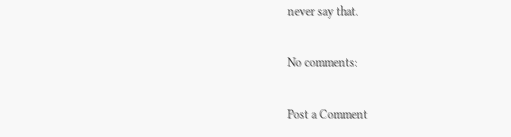never say that.

No comments:

Post a Comment